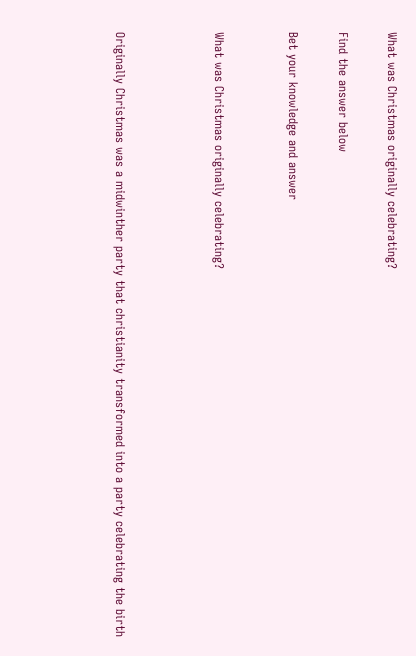What was Christmas originally celebrating?

Find the answer below

Bet your knowledge and answer


What was Christmas originally celebrating?



Originally Christmas was a midwinther party that christianity transformed into a party celebrating the birth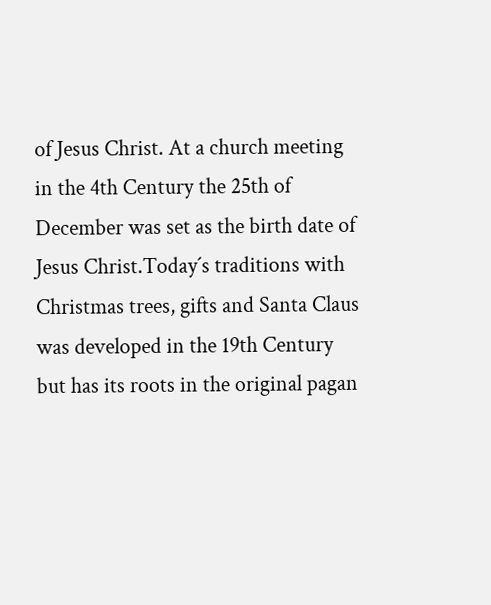of Jesus Christ. At a church meeting in the 4th Century the 25th of December was set as the birth date of Jesus Christ.Today´s traditions with Christmas trees, gifts and Santa Claus was developed in the 19th Century but has its roots in the original pagan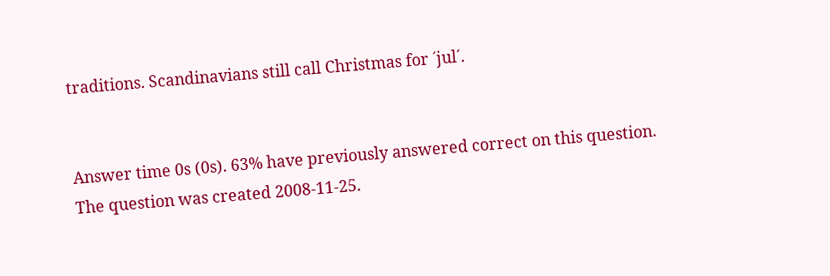traditions. Scandinavians still call Christmas for ´jul´.


Answer time 0s (0s). 63% have previously answered correct on this question. The question was created 2008-11-25.